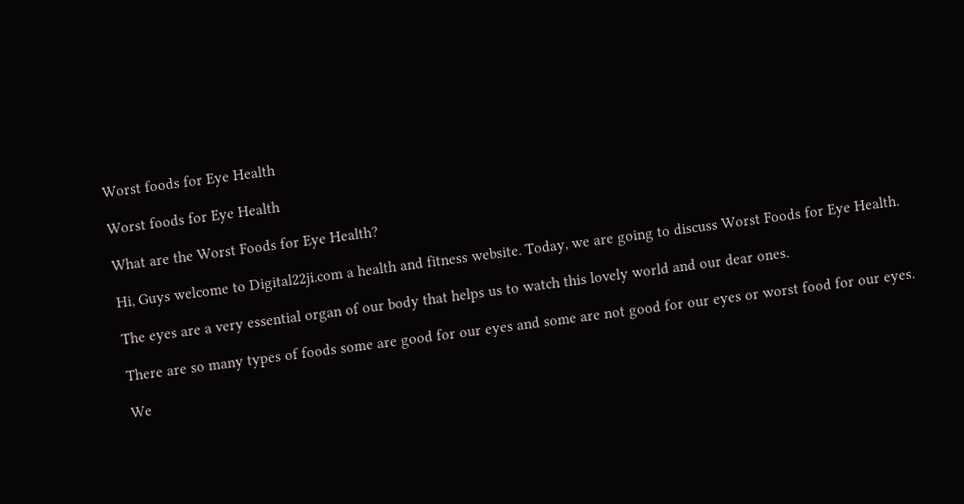Worst foods for Eye Health

Worst foods for Eye Health

What are the Worst Foods for Eye Health?

Hi, Guys welcome to Digital22ji.com a health and fitness website. Today, we are going to discuss Worst Foods for Eye Health.

The eyes are a very essential organ of our body that helps us to watch this lovely world and our dear ones.

There are so many types of foods some are good for our eyes and some are not good for our eyes or worst food for our eyes.

We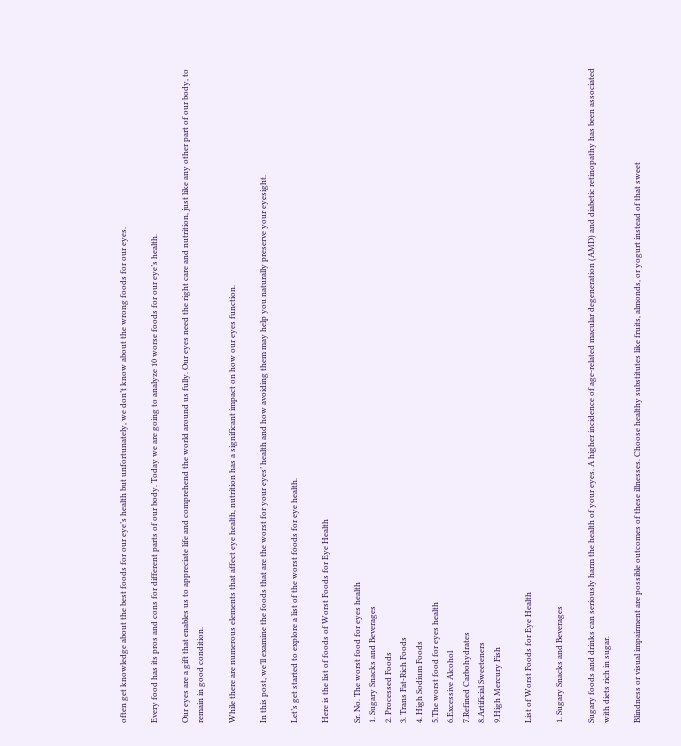often get knowledge about the best foods for our eye’s health but unfortunately, we don’t know about the wrong foods for our eyes.

Every food has its pros and cons for different parts of our body. Today we are going to analyze 10 worse foods for our eye’s health.

Our eyes are a gift that enables us to appreciate life and comprehend the world around us fully. Our eyes need the right care and nutrition, just like any other part of our body, to remain in good condition.

While there are numerous elements that affect eye health, nutrition has a significant impact on how our eyes function.

In this post, we’ll examine the foods that are the worst for your eyes’ health and how avoiding them may help you naturally preserve your eyesight.

Let’s get started to explore a list of the worst foods for eye health.

Here is the list of foods of Worst Foods for Eye Health

Sr. No. The worst food for eyes health
1. Sugary Snacks and Beverages
2. Processed Foods
3. Trans Fat-Rich Foods
4. High Sodium Foods
5.The worst food for eyes health
6.Excessive Alcohol
7.Refined Carbohydrates
8.Artificial Sweeteners
9.High Mercury Fish

List of Worst Foods for Eye Health

1. Sugary Snacks and Beverages

Sugary foods and drinks can seriously harm the health of your eyes. A higher incidence of age-related macular degeneration (AMD) and diabetic retinopathy has been associated with diets rich in sugar.

Blindness or visual impairment are possible outcomes of these illnesses. Choose healthy substitutes like fruits, almonds, or yogurt instead of that sweet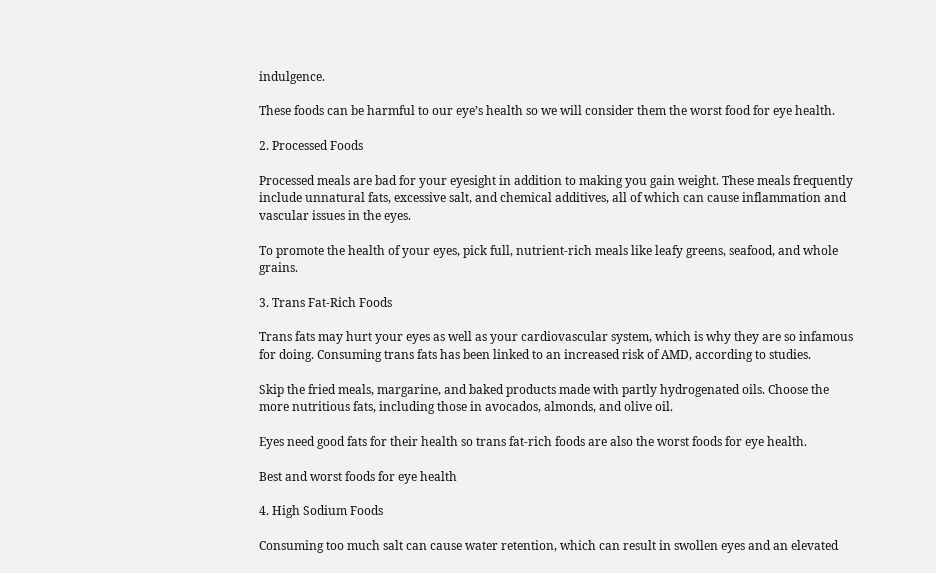indulgence.

These foods can be harmful to our eye’s health so we will consider them the worst food for eye health.

2. Processed Foods

Processed meals are bad for your eyesight in addition to making you gain weight. These meals frequently include unnatural fats, excessive salt, and chemical additives, all of which can cause inflammation and vascular issues in the eyes.

To promote the health of your eyes, pick full, nutrient-rich meals like leafy greens, seafood, and whole grains.

3. Trans Fat-Rich Foods

Trans fats may hurt your eyes as well as your cardiovascular system, which is why they are so infamous for doing. Consuming trans fats has been linked to an increased risk of AMD, according to studies.

Skip the fried meals, margarine, and baked products made with partly hydrogenated oils. Choose the more nutritious fats, including those in avocados, almonds, and olive oil.

Eyes need good fats for their health so trans fat-rich foods are also the worst foods for eye health.

Best and worst foods for eye health

4. High Sodium Foods

Consuming too much salt can cause water retention, which can result in swollen eyes and an elevated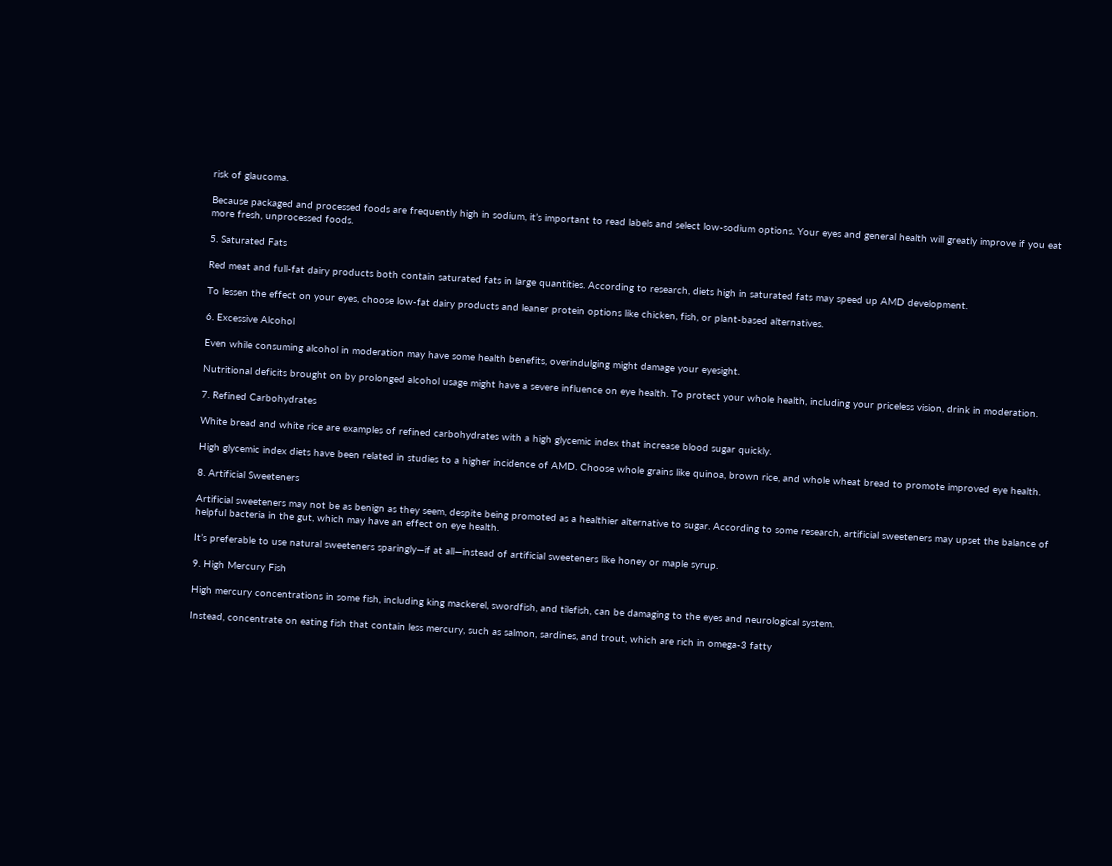risk of glaucoma.

Because packaged and processed foods are frequently high in sodium, it’s important to read labels and select low-sodium options. Your eyes and general health will greatly improve if you eat more fresh, unprocessed foods.

5. Saturated Fats

Red meat and full-fat dairy products both contain saturated fats in large quantities. According to research, diets high in saturated fats may speed up AMD development.

To lessen the effect on your eyes, choose low-fat dairy products and leaner protein options like chicken, fish, or plant-based alternatives.

6. Excessive Alcohol

Even while consuming alcohol in moderation may have some health benefits, overindulging might damage your eyesight.

Nutritional deficits brought on by prolonged alcohol usage might have a severe influence on eye health. To protect your whole health, including your priceless vision, drink in moderation.

7. Refined Carbohydrates

White bread and white rice are examples of refined carbohydrates with a high glycemic index that increase blood sugar quickly.

High glycemic index diets have been related in studies to a higher incidence of AMD. Choose whole grains like quinoa, brown rice, and whole wheat bread to promote improved eye health.

8. Artificial Sweeteners

Artificial sweeteners may not be as benign as they seem, despite being promoted as a healthier alternative to sugar. According to some research, artificial sweeteners may upset the balance of helpful bacteria in the gut, which may have an effect on eye health.

It’s preferable to use natural sweeteners sparingly—if at all—instead of artificial sweeteners like honey or maple syrup.

9. High Mercury Fish

High mercury concentrations in some fish, including king mackerel, swordfish, and tilefish, can be damaging to the eyes and neurological system.

Instead, concentrate on eating fish that contain less mercury, such as salmon, sardines, and trout, which are rich in omega-3 fatty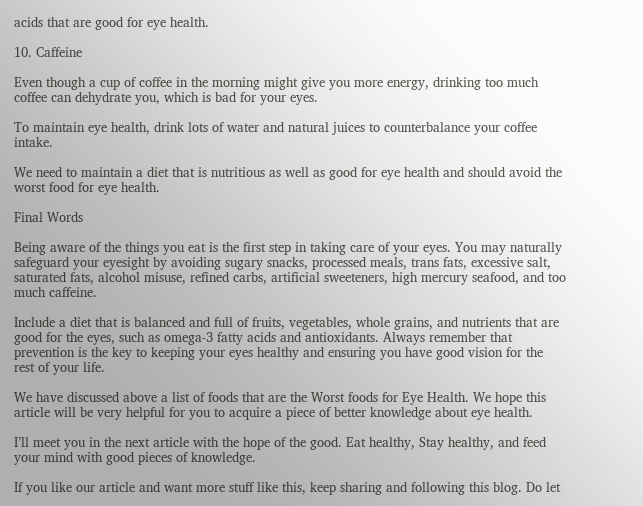acids that are good for eye health.

10. Caffeine

Even though a cup of coffee in the morning might give you more energy, drinking too much coffee can dehydrate you, which is bad for your eyes.

To maintain eye health, drink lots of water and natural juices to counterbalance your coffee intake.

We need to maintain a diet that is nutritious as well as good for eye health and should avoid the worst food for eye health.

Final Words

Being aware of the things you eat is the first step in taking care of your eyes. You may naturally safeguard your eyesight by avoiding sugary snacks, processed meals, trans fats, excessive salt, saturated fats, alcohol misuse, refined carbs, artificial sweeteners, high mercury seafood, and too much caffeine.

Include a diet that is balanced and full of fruits, vegetables, whole grains, and nutrients that are good for the eyes, such as omega-3 fatty acids and antioxidants. Always remember that prevention is the key to keeping your eyes healthy and ensuring you have good vision for the rest of your life.

We have discussed above a list of foods that are the Worst foods for Eye Health. We hope this article will be very helpful for you to acquire a piece of better knowledge about eye health.

I’ll meet you in the next article with the hope of the good. Eat healthy, Stay healthy, and feed your mind with good pieces of knowledge.

If you like our article and want more stuff like this, keep sharing and following this blog. Do let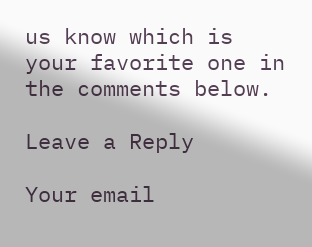us know which is your favorite one in the comments below.

Leave a Reply

Your email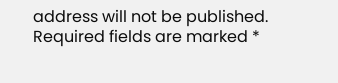address will not be published. Required fields are marked *